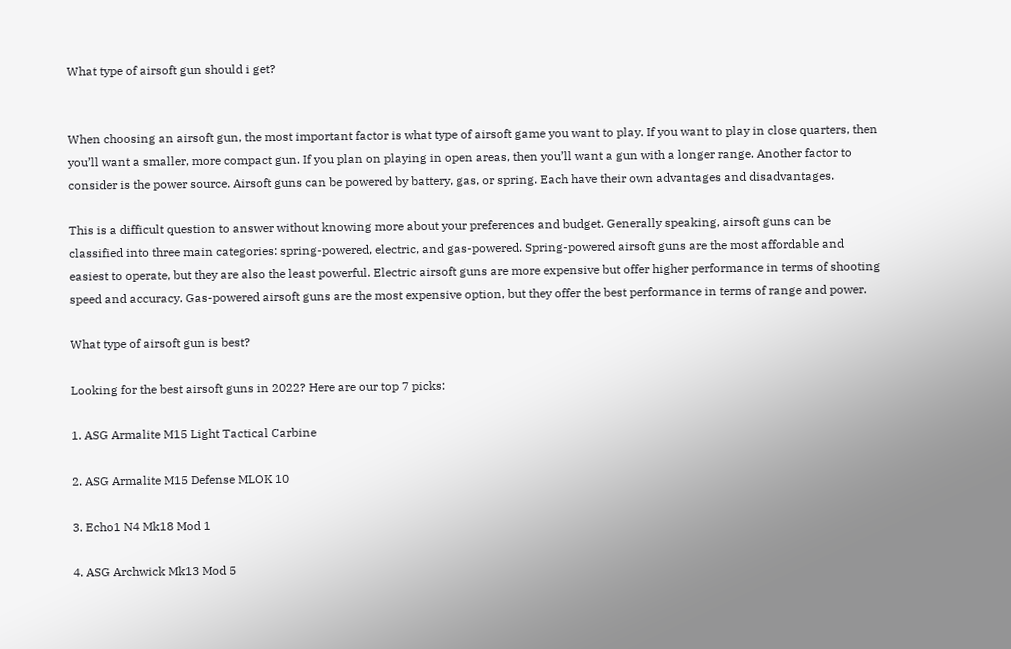What type of airsoft gun should i get?


When choosing an airsoft gun, the most important factor is what type of airsoft game you want to play. If you want to play in close quarters, then you’ll want a smaller, more compact gun. If you plan on playing in open areas, then you’ll want a gun with a longer range. Another factor to consider is the power source. Airsoft guns can be powered by battery, gas, or spring. Each have their own advantages and disadvantages.

This is a difficult question to answer without knowing more about your preferences and budget. Generally speaking, airsoft guns can be classified into three main categories: spring-powered, electric, and gas-powered. Spring-powered airsoft guns are the most affordable and easiest to operate, but they are also the least powerful. Electric airsoft guns are more expensive but offer higher performance in terms of shooting speed and accuracy. Gas-powered airsoft guns are the most expensive option, but they offer the best performance in terms of range and power.

What type of airsoft gun is best?

Looking for the best airsoft guns in 2022? Here are our top 7 picks:

1. ASG Armalite M15 Light Tactical Carbine

2. ASG Armalite M15 Defense MLOK 10

3. Echo1 N4 Mk18 Mod 1

4. ASG Archwick Mk13 Mod 5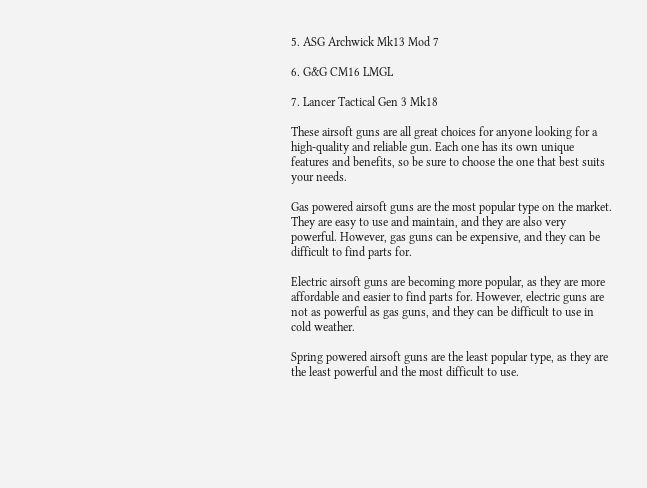5. ASG Archwick Mk13 Mod 7

6. G&G CM16 LMGL

7. Lancer Tactical Gen 3 Mk18

These airsoft guns are all great choices for anyone looking for a high-quality and reliable gun. Each one has its own unique features and benefits, so be sure to choose the one that best suits your needs.

Gas powered airsoft guns are the most popular type on the market. They are easy to use and maintain, and they are also very powerful. However, gas guns can be expensive, and they can be difficult to find parts for.

Electric airsoft guns are becoming more popular, as they are more affordable and easier to find parts for. However, electric guns are not as powerful as gas guns, and they can be difficult to use in cold weather.

Spring powered airsoft guns are the least popular type, as they are the least powerful and the most difficult to use.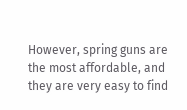However, spring guns are the most affordable, and they are very easy to find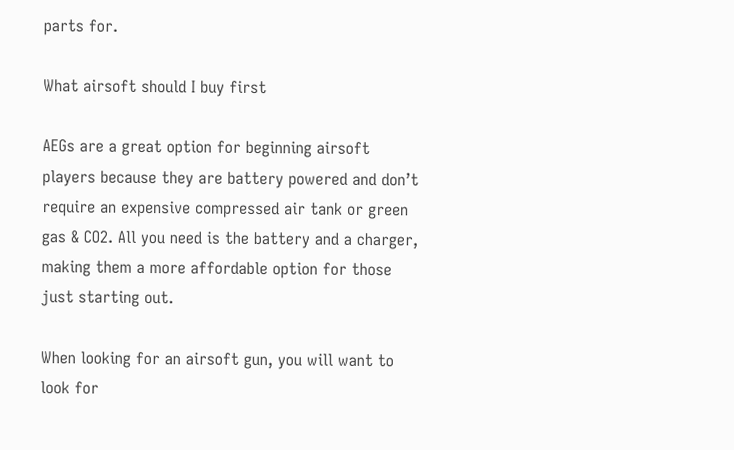parts for.

What airsoft should I buy first

AEGs are a great option for beginning airsoft players because they are battery powered and don’t require an expensive compressed air tank or green gas & CO2. All you need is the battery and a charger, making them a more affordable option for those just starting out.

When looking for an airsoft gun, you will want to look for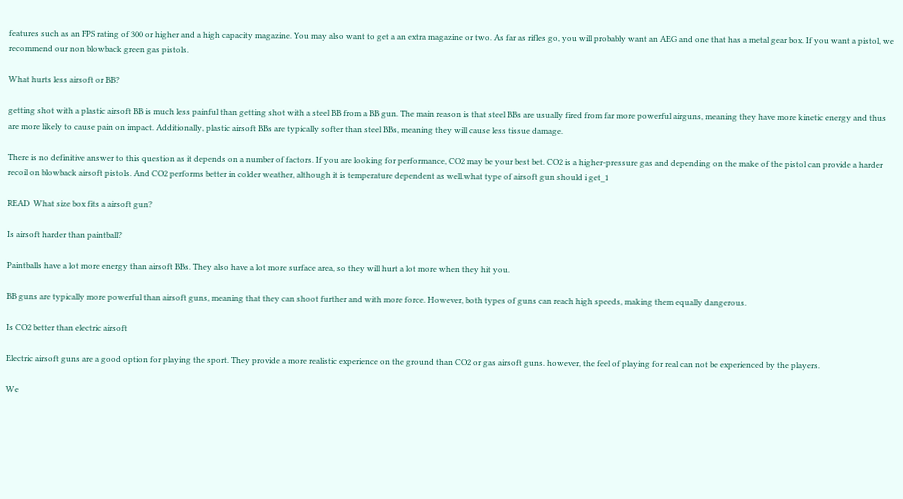features such as an FPS rating of 300 or higher and a high capacity magazine. You may also want to get a an extra magazine or two. As far as rifles go, you will probably want an AEG and one that has a metal gear box. If you want a pistol, we recommend our non blowback green gas pistols.

What hurts less airsoft or BB?

getting shot with a plastic airsoft BB is much less painful than getting shot with a steel BB from a BB gun. The main reason is that steel BBs are usually fired from far more powerful airguns, meaning they have more kinetic energy and thus are more likely to cause pain on impact. Additionally, plastic airsoft BBs are typically softer than steel BBs, meaning they will cause less tissue damage.

There is no definitive answer to this question as it depends on a number of factors. If you are looking for performance, CO2 may be your best bet. CO2 is a higher-pressure gas and depending on the make of the pistol can provide a harder recoil on blowback airsoft pistols. And CO2 performs better in colder weather, although it is temperature dependent as well.what type of airsoft gun should i get_1

READ  What size box fits a airsoft gun?

Is airsoft harder than paintball?

Paintballs have a lot more energy than airsoft BBs. They also have a lot more surface area, so they will hurt a lot more when they hit you.

BB guns are typically more powerful than airsoft guns, meaning that they can shoot further and with more force. However, both types of guns can reach high speeds, making them equally dangerous.

Is CO2 better than electric airsoft

Electric airsoft guns are a good option for playing the sport. They provide a more realistic experience on the ground than CO2 or gas airsoft guns. however, the feel of playing for real can not be experienced by the players.

We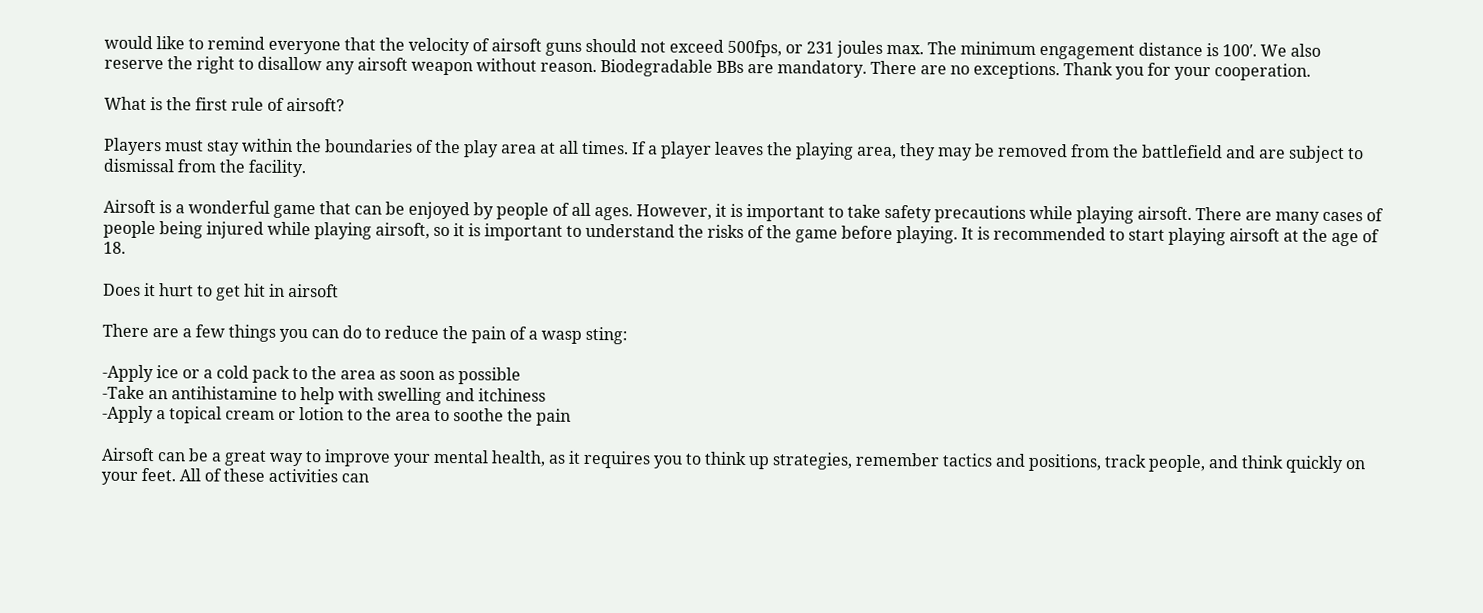would like to remind everyone that the velocity of airsoft guns should not exceed 500fps, or 231 joules max. The minimum engagement distance is 100′. We also reserve the right to disallow any airsoft weapon without reason. Biodegradable BBs are mandatory. There are no exceptions. Thank you for your cooperation.

What is the first rule of airsoft?

Players must stay within the boundaries of the play area at all times. If a player leaves the playing area, they may be removed from the battlefield and are subject to dismissal from the facility.

Airsoft is a wonderful game that can be enjoyed by people of all ages. However, it is important to take safety precautions while playing airsoft. There are many cases of people being injured while playing airsoft, so it is important to understand the risks of the game before playing. It is recommended to start playing airsoft at the age of 18.

Does it hurt to get hit in airsoft

There are a few things you can do to reduce the pain of a wasp sting:

-Apply ice or a cold pack to the area as soon as possible
-Take an antihistamine to help with swelling and itchiness
-Apply a topical cream or lotion to the area to soothe the pain

Airsoft can be a great way to improve your mental health, as it requires you to think up strategies, remember tactics and positions, track people, and think quickly on your feet. All of these activities can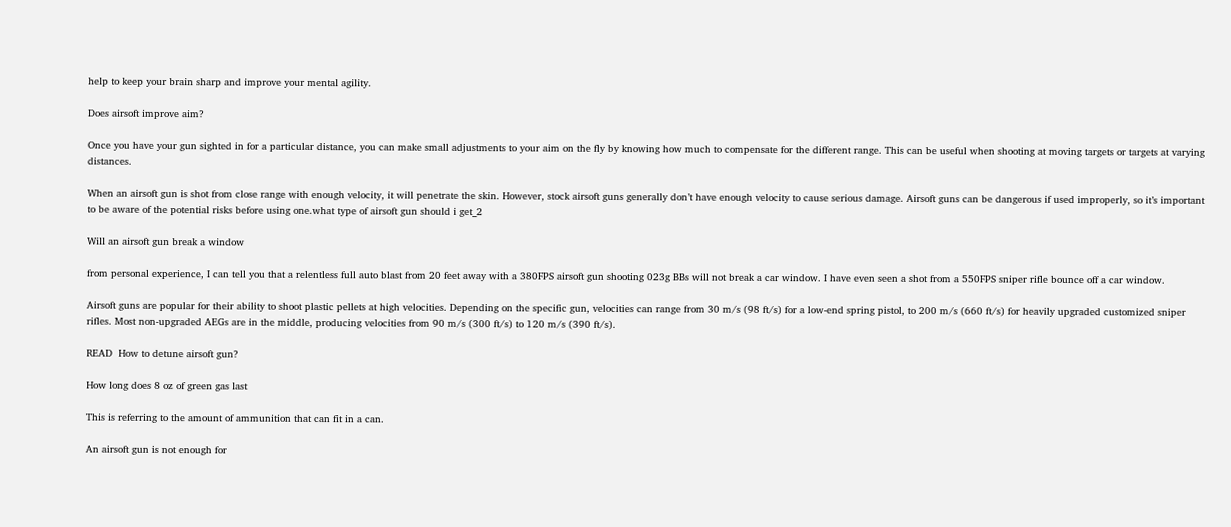help to keep your brain sharp and improve your mental agility.

Does airsoft improve aim?

Once you have your gun sighted in for a particular distance, you can make small adjustments to your aim on the fly by knowing how much to compensate for the different range. This can be useful when shooting at moving targets or targets at varying distances.

When an airsoft gun is shot from close range with enough velocity, it will penetrate the skin. However, stock airsoft guns generally don’t have enough velocity to cause serious damage. Airsoft guns can be dangerous if used improperly, so it’s important to be aware of the potential risks before using one.what type of airsoft gun should i get_2

Will an airsoft gun break a window

from personal experience, I can tell you that a relentless full auto blast from 20 feet away with a 380FPS airsoft gun shooting 023g BBs will not break a car window. I have even seen a shot from a 550FPS sniper rifle bounce off a car window.

Airsoft guns are popular for their ability to shoot plastic pellets at high velocities. Depending on the specific gun, velocities can range from 30 m/s (98 ft/s) for a low-end spring pistol, to 200 m/s (660 ft/s) for heavily upgraded customized sniper rifles. Most non-upgraded AEGs are in the middle, producing velocities from 90 m/s (300 ft/s) to 120 m/s (390 ft/s).

READ  How to detune airsoft gun?

How long does 8 oz of green gas last

This is referring to the amount of ammunition that can fit in a can.

An airsoft gun is not enough for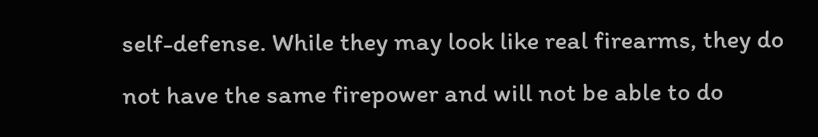self-defense. While they may look like real firearms, they do not have the same firepower and will not be able to do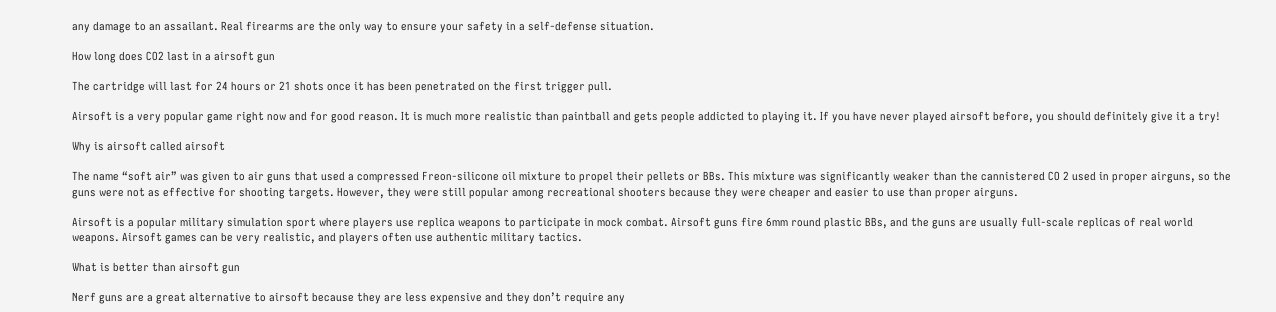any damage to an assailant. Real firearms are the only way to ensure your safety in a self-defense situation.

How long does CO2 last in a airsoft gun

The cartridge will last for 24 hours or 21 shots once it has been penetrated on the first trigger pull.

Airsoft is a very popular game right now and for good reason. It is much more realistic than paintball and gets people addicted to playing it. If you have never played airsoft before, you should definitely give it a try!

Why is airsoft called airsoft

The name “soft air” was given to air guns that used a compressed Freon-silicone oil mixture to propel their pellets or BBs. This mixture was significantly weaker than the cannistered CO 2 used in proper airguns, so the guns were not as effective for shooting targets. However, they were still popular among recreational shooters because they were cheaper and easier to use than proper airguns.

Airsoft is a popular military simulation sport where players use replica weapons to participate in mock combat. Airsoft guns fire 6mm round plastic BBs, and the guns are usually full-scale replicas of real world weapons. Airsoft games can be very realistic, and players often use authentic military tactics.

What is better than airsoft gun

Nerf guns are a great alternative to airsoft because they are less expensive and they don’t require any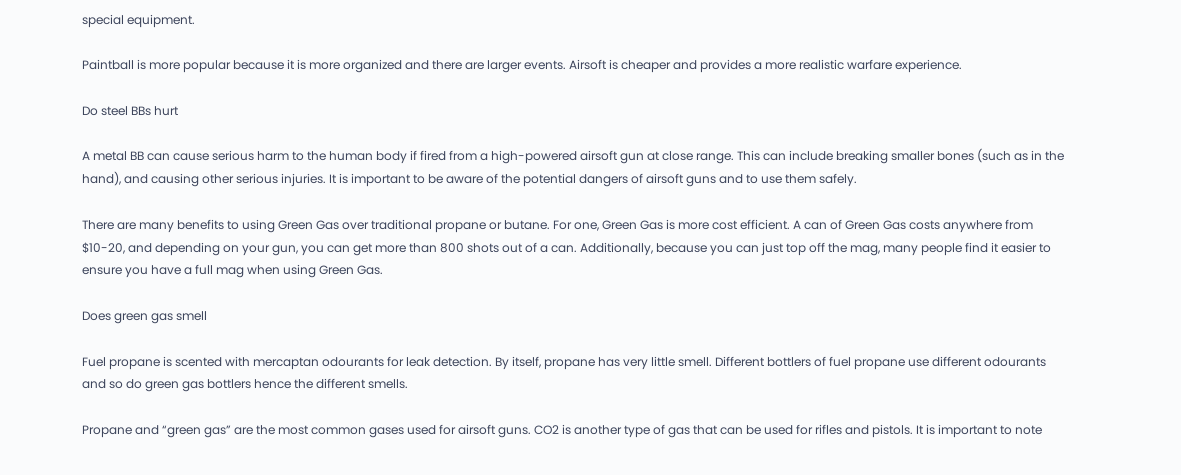special equipment.

Paintball is more popular because it is more organized and there are larger events. Airsoft is cheaper and provides a more realistic warfare experience.

Do steel BBs hurt

A metal BB can cause serious harm to the human body if fired from a high-powered airsoft gun at close range. This can include breaking smaller bones (such as in the hand), and causing other serious injuries. It is important to be aware of the potential dangers of airsoft guns and to use them safely.

There are many benefits to using Green Gas over traditional propane or butane. For one, Green Gas is more cost efficient. A can of Green Gas costs anywhere from $10-20, and depending on your gun, you can get more than 800 shots out of a can. Additionally, because you can just top off the mag, many people find it easier to ensure you have a full mag when using Green Gas.

Does green gas smell

Fuel propane is scented with mercaptan odourants for leak detection. By itself, propane has very little smell. Different bottlers of fuel propane use different odourants and so do green gas bottlers hence the different smells.

Propane and “green gas” are the most common gases used for airsoft guns. CO2 is another type of gas that can be used for rifles and pistols. It is important to note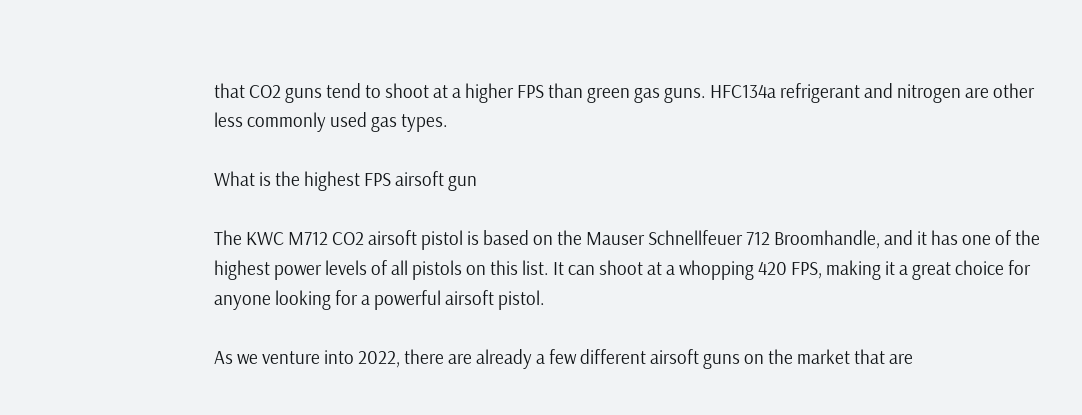that CO2 guns tend to shoot at a higher FPS than green gas guns. HFC134a refrigerant and nitrogen are other less commonly used gas types.

What is the highest FPS airsoft gun

The KWC M712 CO2 airsoft pistol is based on the Mauser Schnellfeuer 712 Broomhandle, and it has one of the highest power levels of all pistols on this list. It can shoot at a whopping 420 FPS, making it a great choice for anyone looking for a powerful airsoft pistol.

As we venture into 2022, there are already a few different airsoft guns on the market that are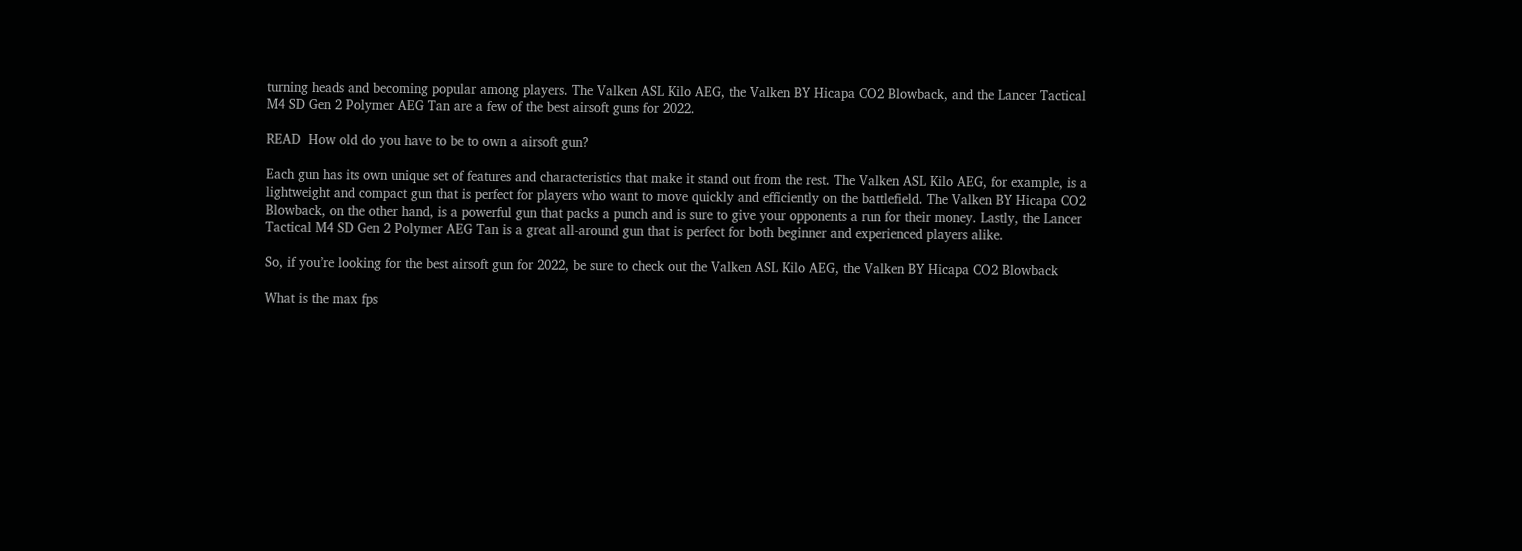turning heads and becoming popular among players. The Valken ASL Kilo AEG, the Valken BY Hicapa CO2 Blowback, and the Lancer Tactical M4 SD Gen 2 Polymer AEG Tan are a few of the best airsoft guns for 2022.

READ  How old do you have to be to own a airsoft gun?

Each gun has its own unique set of features and characteristics that make it stand out from the rest. The Valken ASL Kilo AEG, for example, is a lightweight and compact gun that is perfect for players who want to move quickly and efficiently on the battlefield. The Valken BY Hicapa CO2 Blowback, on the other hand, is a powerful gun that packs a punch and is sure to give your opponents a run for their money. Lastly, the Lancer Tactical M4 SD Gen 2 Polymer AEG Tan is a great all-around gun that is perfect for both beginner and experienced players alike.

So, if you’re looking for the best airsoft gun for 2022, be sure to check out the Valken ASL Kilo AEG, the Valken BY Hicapa CO2 Blowback

What is the max fps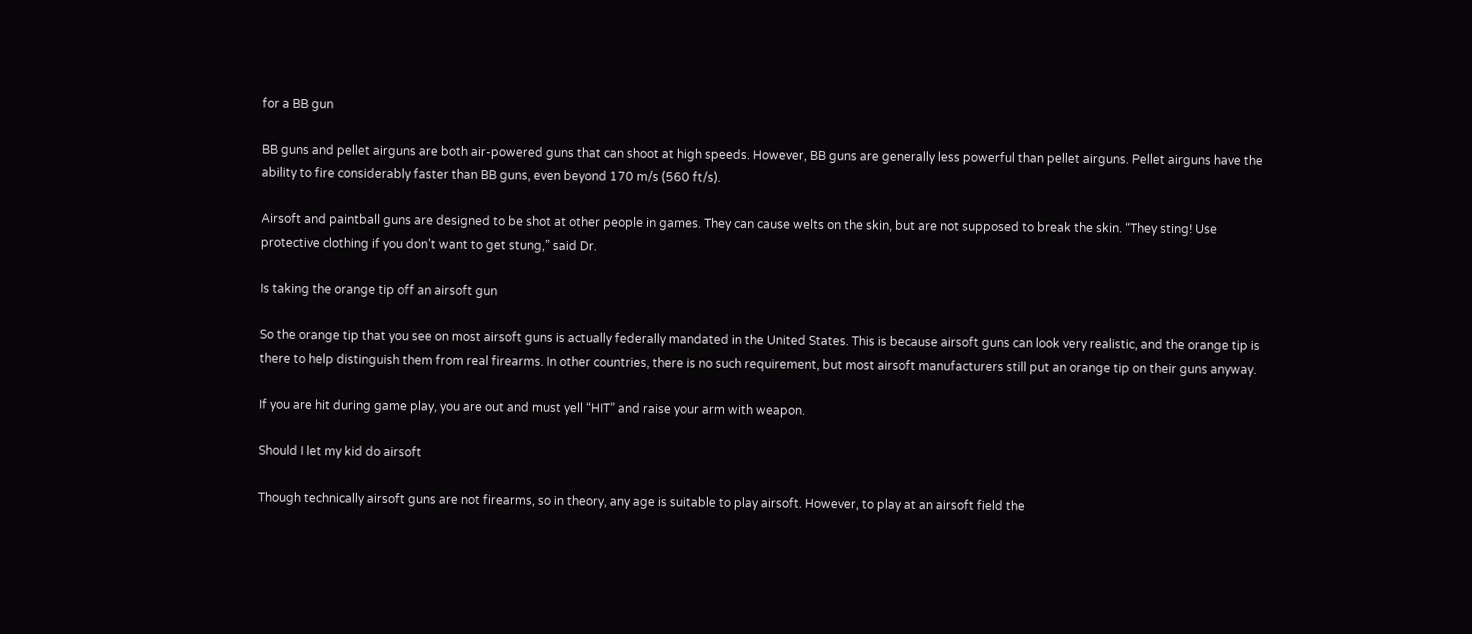for a BB gun

BB guns and pellet airguns are both air-powered guns that can shoot at high speeds. However, BB guns are generally less powerful than pellet airguns. Pellet airguns have the ability to fire considerably faster than BB guns, even beyond 170 m/s (560 ft/s).

Airsoft and paintball guns are designed to be shot at other people in games. They can cause welts on the skin, but are not supposed to break the skin. “They sting! Use protective clothing if you don’t want to get stung,” said Dr.

Is taking the orange tip off an airsoft gun

So the orange tip that you see on most airsoft guns is actually federally mandated in the United States. This is because airsoft guns can look very realistic, and the orange tip is there to help distinguish them from real firearms. In other countries, there is no such requirement, but most airsoft manufacturers still put an orange tip on their guns anyway.

If you are hit during game play, you are out and must yell “HIT” and raise your arm with weapon.

Should I let my kid do airsoft

Though technically airsoft guns are not firearms, so in theory, any age is suitable to play airsoft. However, to play at an airsoft field the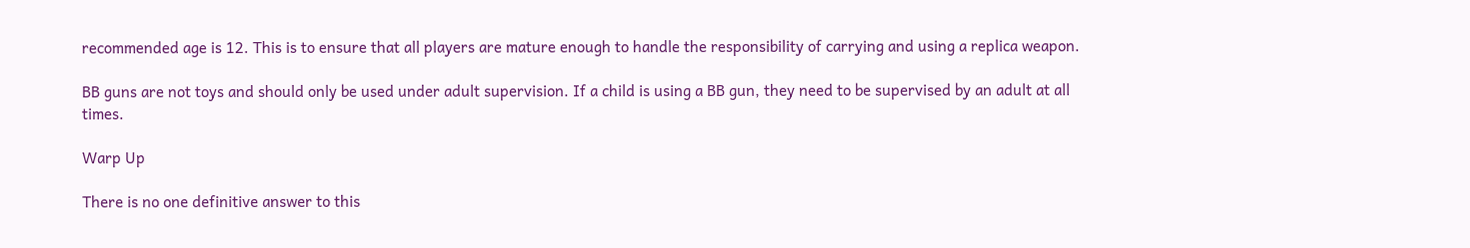recommended age is 12. This is to ensure that all players are mature enough to handle the responsibility of carrying and using a replica weapon.

BB guns are not toys and should only be used under adult supervision. If a child is using a BB gun, they need to be supervised by an adult at all times.

Warp Up

There is no one definitive answer to this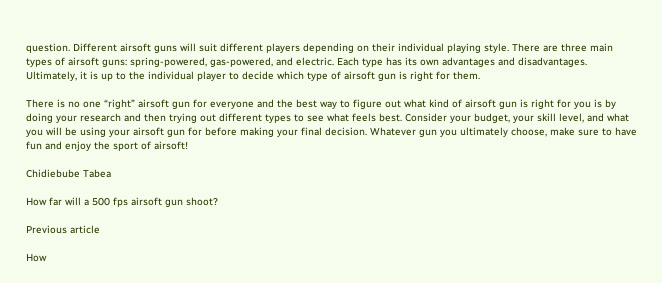question. Different airsoft guns will suit different players depending on their individual playing style. There are three main types of airsoft guns: spring-powered, gas-powered, and electric. Each type has its own advantages and disadvantages. Ultimately, it is up to the individual player to decide which type of airsoft gun is right for them.

There is no one “right” airsoft gun for everyone and the best way to figure out what kind of airsoft gun is right for you is by doing your research and then trying out different types to see what feels best. Consider your budget, your skill level, and what you will be using your airsoft gun for before making your final decision. Whatever gun you ultimately choose, make sure to have fun and enjoy the sport of airsoft!

Chidiebube Tabea

How far will a 500 fps airsoft gun shoot?

Previous article

How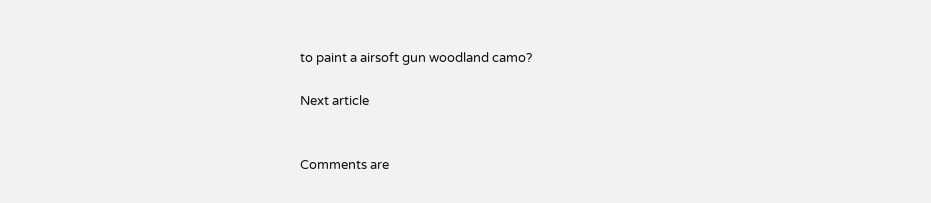to paint a airsoft gun woodland camo?

Next article


Comments are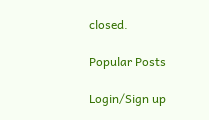closed.

Popular Posts

Login/Sign up